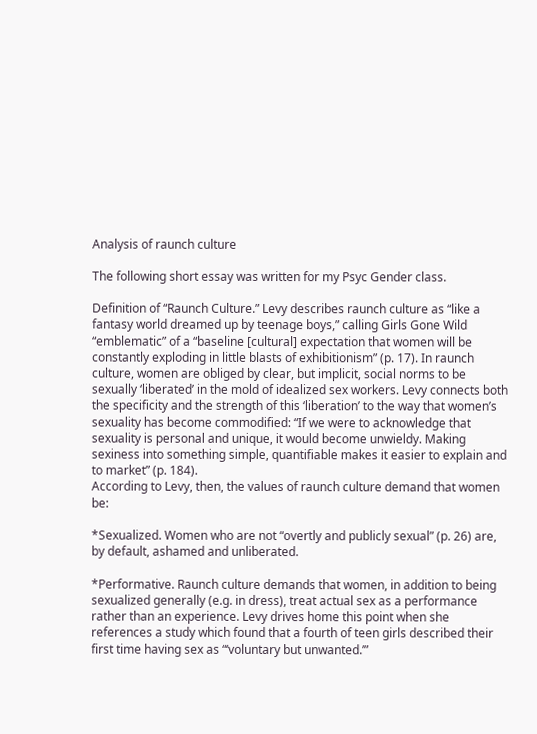Analysis of raunch culture

The following short essay was written for my Psyc Gender class.

Definition of “Raunch Culture.” Levy describes raunch culture as “like a fantasy world dreamed up by teenage boys,” calling Girls Gone Wild “emblematic” of a “baseline [cultural] expectation that women will be constantly exploding in little blasts of exhibitionism” (p. 17). In raunch culture, women are obliged by clear, but implicit, social norms to be sexually ‘liberated’ in the mold of idealized sex workers. Levy connects both the specificity and the strength of this ‘liberation’ to the way that women’s sexuality has become commodified: “If we were to acknowledge that sexuality is personal and unique, it would become unwieldy. Making sexiness into something simple, quantifiable makes it easier to explain and to market” (p. 184).
According to Levy, then, the values of raunch culture demand that women be:

*Sexualized. Women who are not “overtly and publicly sexual” (p. 26) are, by default, ashamed and unliberated.

*Performative. Raunch culture demands that women, in addition to being sexualized generally (e.g. in dress), treat actual sex as a performance rather than an experience. Levy drives home this point when she references a study which found that a fourth of teen girls described their first time having sex as “‘voluntary but unwanted.’”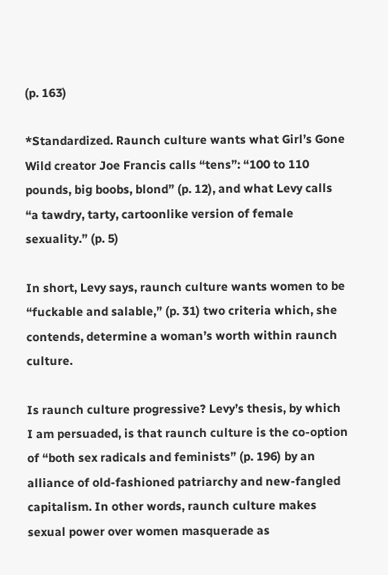(p. 163)

*Standardized. Raunch culture wants what Girl’s Gone Wild creator Joe Francis calls “tens”: “100 to 110 pounds, big boobs, blond” (p. 12), and what Levy calls “a tawdry, tarty, cartoonlike version of female sexuality.” (p. 5)

In short, Levy says, raunch culture wants women to be “fuckable and salable,” (p. 31) two criteria which, she contends, determine a woman’s worth within raunch culture.

Is raunch culture progressive? Levy’s thesis, by which I am persuaded, is that raunch culture is the co-option of “both sex radicals and feminists” (p. 196) by an alliance of old-fashioned patriarchy and new-fangled capitalism. In other words, raunch culture makes sexual power over women masquerade as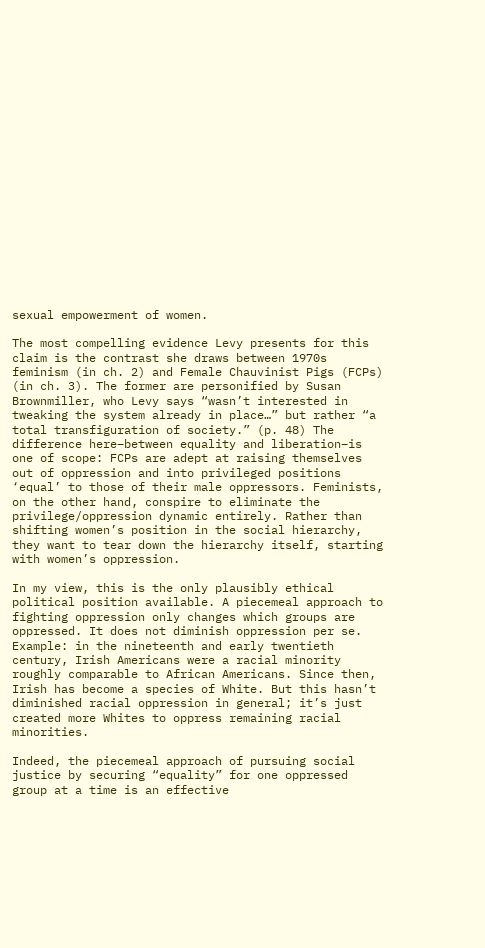sexual empowerment of women.

The most compelling evidence Levy presents for this claim is the contrast she draws between 1970s feminism (in ch. 2) and Female Chauvinist Pigs (FCPs) (in ch. 3). The former are personified by Susan Brownmiller, who Levy says “wasn’t interested in tweaking the system already in place…” but rather “a total transfiguration of society.” (p. 48) The difference here–between equality and liberation–is one of scope: FCPs are adept at raising themselves out of oppression and into privileged positions ‘equal’ to those of their male oppressors. Feminists, on the other hand, conspire to eliminate the privilege/oppression dynamic entirely. Rather than shifting women’s position in the social hierarchy, they want to tear down the hierarchy itself, starting with women’s oppression.

In my view, this is the only plausibly ethical political position available. A piecemeal approach to fighting oppression only changes which groups are oppressed. It does not diminish oppression per se. Example: in the nineteenth and early twentieth century, Irish Americans were a racial minority roughly comparable to African Americans. Since then, Irish has become a species of White. But this hasn’t diminished racial oppression in general; it’s just created more Whites to oppress remaining racial minorities.

Indeed, the piecemeal approach of pursuing social justice by securing “equality” for one oppressed group at a time is an effective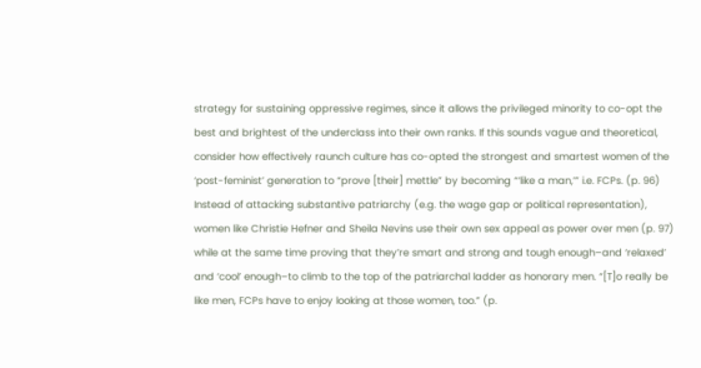strategy for sustaining oppressive regimes, since it allows the privileged minority to co-opt the best and brightest of the underclass into their own ranks. If this sounds vague and theoretical, consider how effectively raunch culture has co-opted the strongest and smartest women of the ‘post-feminist’ generation to “prove [their] mettle” by becoming “‘like a man,’” i.e. FCPs. (p. 96) Instead of attacking substantive patriarchy (e.g. the wage gap or political representation), women like Christie Hefner and Sheila Nevins use their own sex appeal as power over men (p. 97) while at the same time proving that they’re smart and strong and tough enough–and ‘relaxed’ and ‘cool’ enough–to climb to the top of the patriarchal ladder as honorary men. “[T]o really be like men, FCPs have to enjoy looking at those women, too.” (p.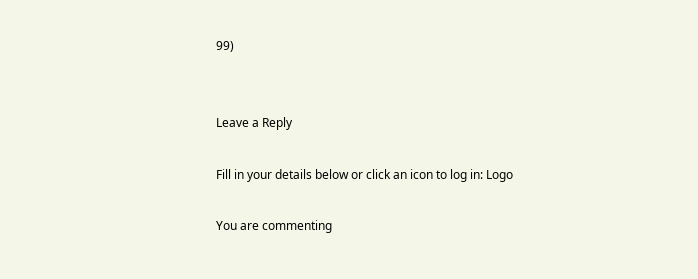99)


Leave a Reply

Fill in your details below or click an icon to log in: Logo

You are commenting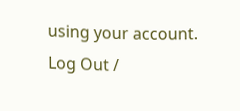using your account. Log Out /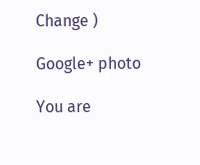Change )

Google+ photo

You are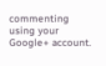commenting using your Google+ account.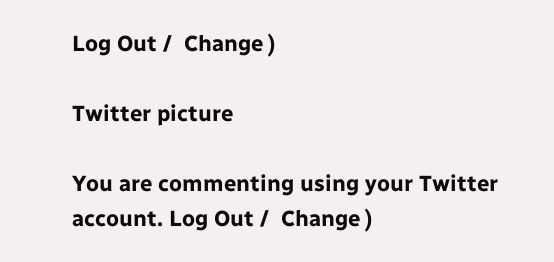Log Out /  Change )

Twitter picture

You are commenting using your Twitter account. Log Out /  Change )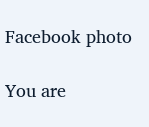Facebook photo

You are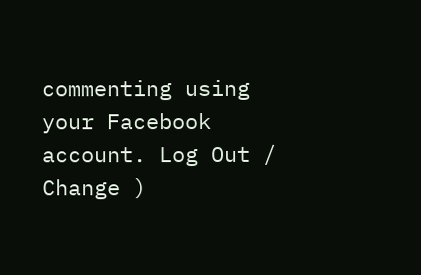commenting using your Facebook account. Log Out /  Change )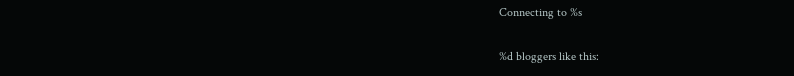Connecting to %s

%d bloggers like this: